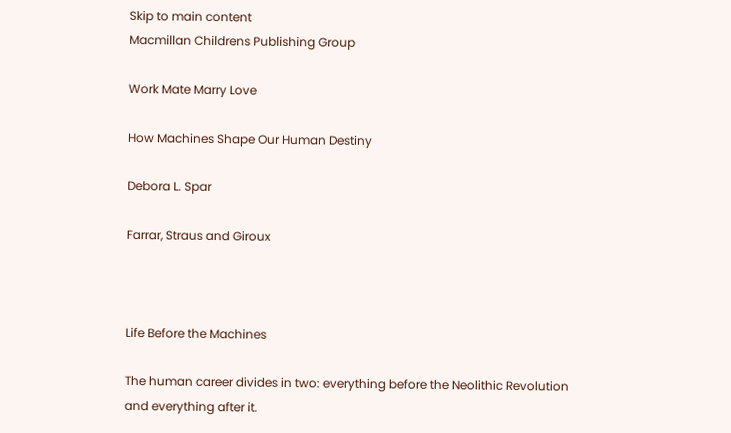Skip to main content
Macmillan Childrens Publishing Group

Work Mate Marry Love

How Machines Shape Our Human Destiny

Debora L. Spar

Farrar, Straus and Giroux



Life Before the Machines

The human career divides in two: everything before the Neolithic Revolution and everything after it.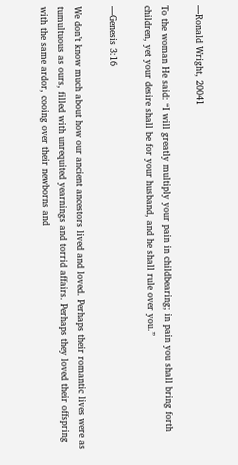—Ronald Wright, 20041

To the woman He said: “I will greatly multiply your pain in childbearing; in pain you shall bring forth children, yet your desire shall be for your husband, and he shall rule over you.”

—Genesis 3:16

We don’t know much about how our ancient ancestors lived and loved. Perhaps their romantic lives were as tumultuous as ours, filled with unrequited yearnings and torrid affairs. Perhaps they loved their offspring with the same ardor, cooing over their newborns and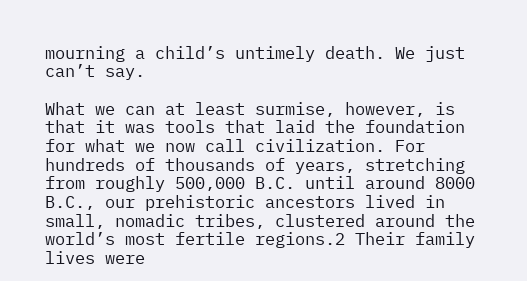mourning a child’s untimely death. We just can’t say.

What we can at least surmise, however, is that it was tools that laid the foundation for what we now call civilization. For hundreds of thousands of years, stretching from roughly 500,000 B.C. until around 8000 B.C., our prehistoric ancestors lived in small, nomadic tribes, clustered around the world’s most fertile regions.2 Their family lives were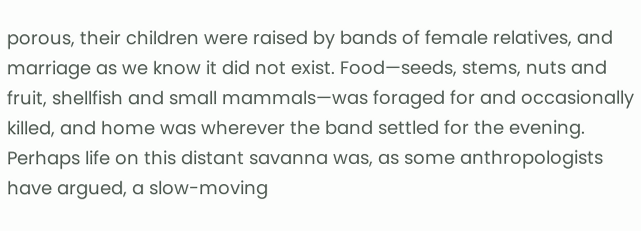porous, their children were raised by bands of female relatives, and marriage as we know it did not exist. Food—seeds, stems, nuts and fruit, shellfish and small mammals—was foraged for and occasionally killed, and home was wherever the band settled for the evening. Perhaps life on this distant savanna was, as some anthropologists have argued, a slow-moving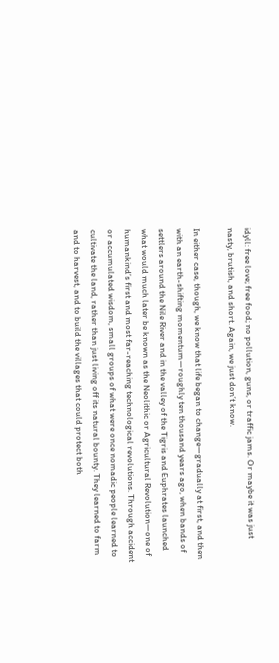idyll: free love; free food; no pollution, guns, or traffic jams. Or maybe it was just nasty, brutish, and short. Again, we just don’t know.

In either case, though, we know that life began to change—gradually at first, and then with an earth-shifting momentum—roughly ten thousand years ago, when bands of settlers around the Nile River and in the valley of the Tigris and Euphrates launched what would much later be known as the Neolithic or Agricultural Revolution—one of humankind’s first and most far-reaching technological revolutions. Through accident or accumulated wisdom, small groups of what were once nomadic people learned to cultivate the land, rather than just living off its natural bounty. They learned to farm and to harvest, and to build the villages that could protect both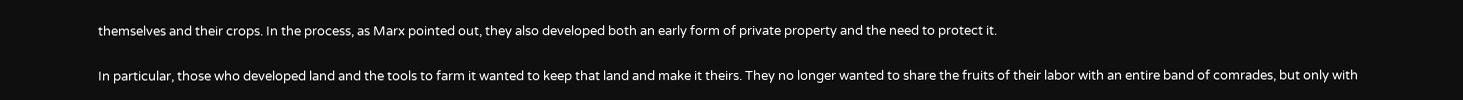themselves and their crops. In the process, as Marx pointed out, they also developed both an early form of private property and the need to protect it.

In particular, those who developed land and the tools to farm it wanted to keep that land and make it theirs. They no longer wanted to share the fruits of their labor with an entire band of comrades, but only with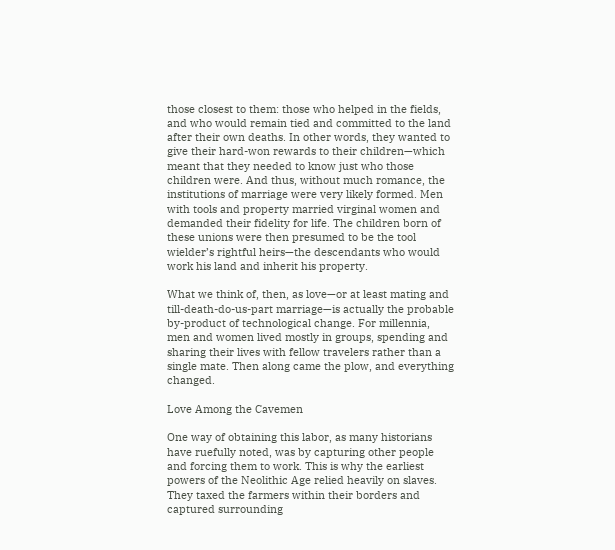those closest to them: those who helped in the fields, and who would remain tied and committed to the land after their own deaths. In other words, they wanted to give their hard-won rewards to their children—which meant that they needed to know just who those children were. And thus, without much romance, the institutions of marriage were very likely formed. Men with tools and property married virginal women and demanded their fidelity for life. The children born of these unions were then presumed to be the tool wielder’s rightful heirs—the descendants who would work his land and inherit his property.

What we think of, then, as love—or at least mating and till-death-do-us-part marriage—is actually the probable by-product of technological change. For millennia, men and women lived mostly in groups, spending and sharing their lives with fellow travelers rather than a single mate. Then along came the plow, and everything changed.

Love Among the Cavemen

One way of obtaining this labor, as many historians have ruefully noted, was by capturing other people and forcing them to work. This is why the earliest powers of the Neolithic Age relied heavily on slaves. They taxed the farmers within their borders and captured surrounding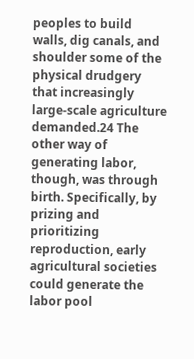peoples to build walls, dig canals, and shoulder some of the physical drudgery that increasingly large-scale agriculture demanded.24 The other way of generating labor, though, was through birth. Specifically, by prizing and prioritizing reproduction, early agricultural societies could generate the labor pool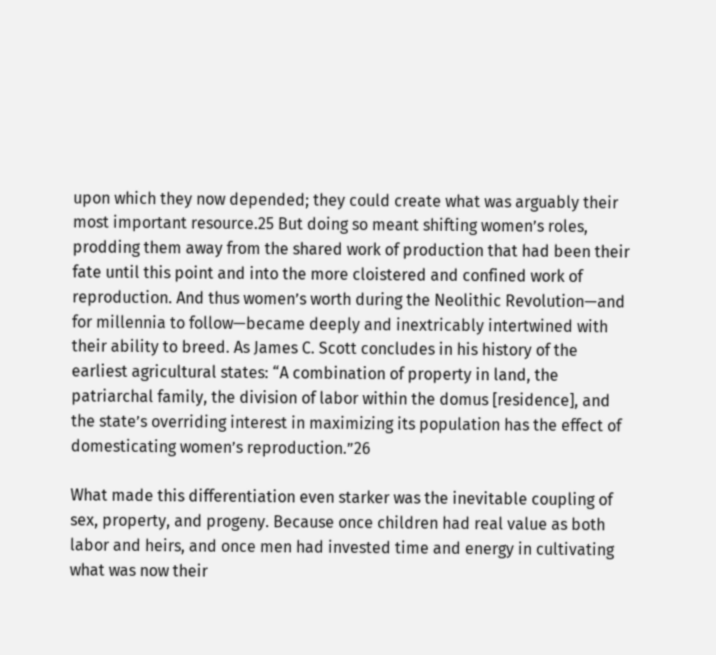upon which they now depended; they could create what was arguably their most important resource.25 But doing so meant shifting women’s roles, prodding them away from the shared work of production that had been their fate until this point and into the more cloistered and confined work of reproduction. And thus women’s worth during the Neolithic Revolution—and for millennia to follow—became deeply and inextricably intertwined with their ability to breed. As James C. Scott concludes in his history of the earliest agricultural states: “A combination of property in land, the patriarchal family, the division of labor within the domus [residence], and the state’s overriding interest in maximizing its population has the effect of domesticating women’s reproduction.”26

What made this differentiation even starker was the inevitable coupling of sex, property, and progeny. Because once children had real value as both labor and heirs, and once men had invested time and energy in cultivating what was now their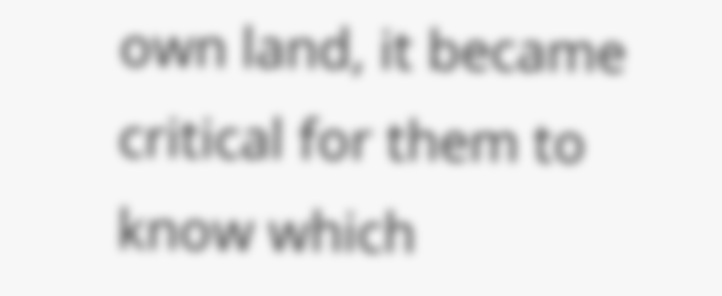own land, it became critical for them to know which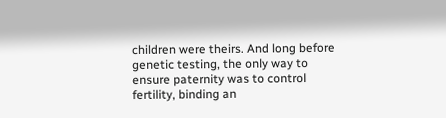children were theirs. And long before genetic testing, the only way to ensure paternity was to control fertility, binding an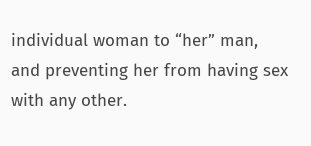individual woman to “her” man, and preventing her from having sex with any other.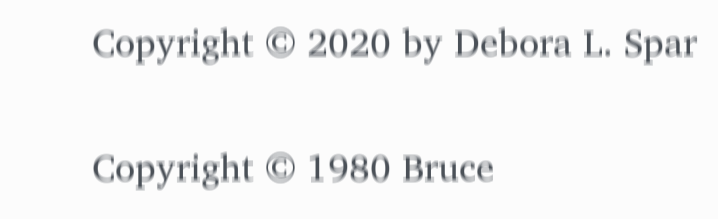Copyright © 2020 by Debora L. Spar

Copyright © 1980 Bruce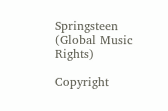Springsteen (Global Music Rights)

Copyright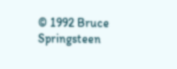© 1992 Bruce Springsteen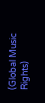(Global Music Rights)